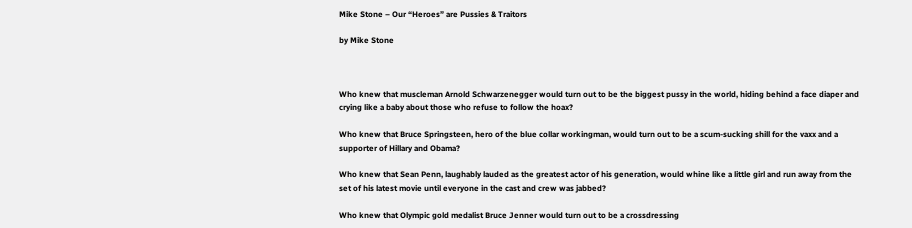Mike Stone – Our “Heroes” are Pussies & Traitors

by Mike Stone



Who knew that muscleman Arnold Schwarzenegger would turn out to be the biggest pussy in the world, hiding behind a face diaper and crying like a baby about those who refuse to follow the hoax?

Who knew that Bruce Springsteen, hero of the blue collar workingman, would turn out to be a scum-sucking shill for the vaxx and a supporter of Hillary and Obama?

Who knew that Sean Penn, laughably lauded as the greatest actor of his generation, would whine like a little girl and run away from the set of his latest movie until everyone in the cast and crew was jabbed?

Who knew that Olympic gold medalist Bruce Jenner would turn out to be a crossdressing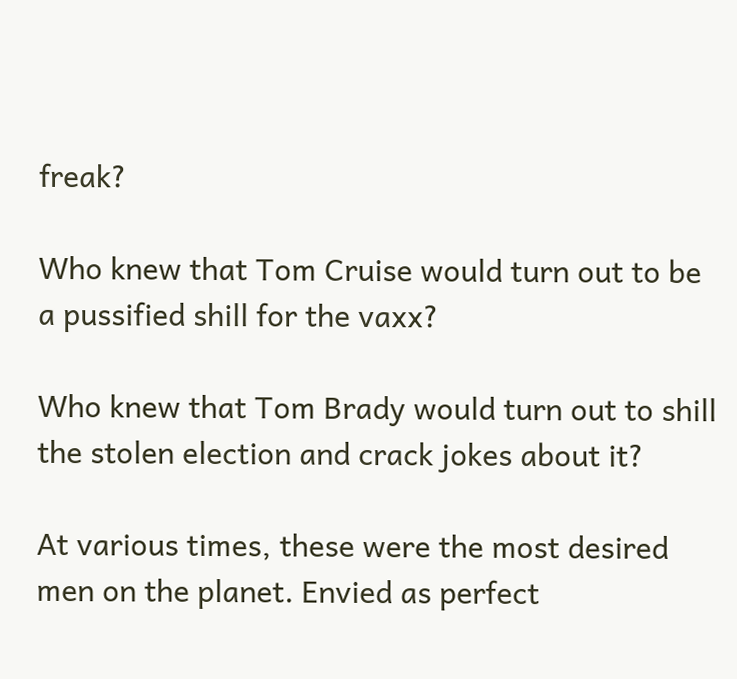freak?

Who knew that Tom Cruise would turn out to be a pussified shill for the vaxx?

Who knew that Tom Brady would turn out to shill the stolen election and crack jokes about it?

At various times, these were the most desired men on the planet. Envied as perfect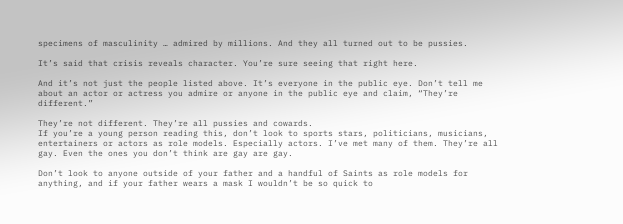specimens of masculinity … admired by millions. And they all turned out to be pussies.

It’s said that crisis reveals character. You’re sure seeing that right here.

And it’s not just the people listed above. It’s everyone in the public eye. Don’t tell me about an actor or actress you admire or anyone in the public eye and claim, “They’re different.”

They’re not different. They’re all pussies and cowards.
If you’re a young person reading this, don’t look to sports stars, politicians, musicians, entertainers or actors as role models. Especially actors. I’ve met many of them. They’re all gay. Even the ones you don’t think are gay are gay.

Don’t look to anyone outside of your father and a handful of Saints as role models for anything, and if your father wears a mask I wouldn’t be so quick to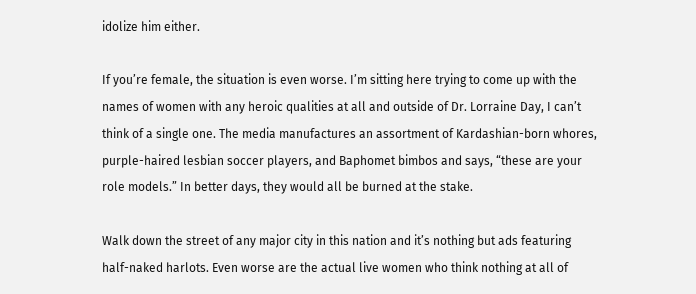idolize him either.

If you’re female, the situation is even worse. I’m sitting here trying to come up with the names of women with any heroic qualities at all and outside of Dr. Lorraine Day, I can’t think of a single one. The media manufactures an assortment of Kardashian-born whores, purple-haired lesbian soccer players, and Baphomet bimbos and says, “these are your role models.” In better days, they would all be burned at the stake.

Walk down the street of any major city in this nation and it’s nothing but ads featuring half-naked harlots. Even worse are the actual live women who think nothing at all of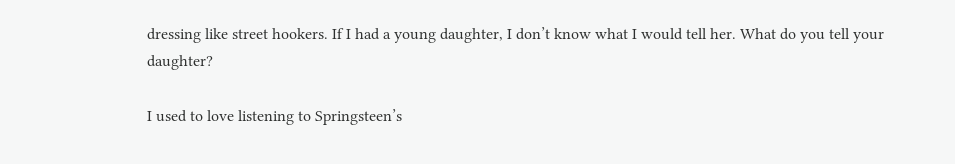dressing like street hookers. If I had a young daughter, I don’t know what I would tell her. What do you tell your daughter?

I used to love listening to Springsteen’s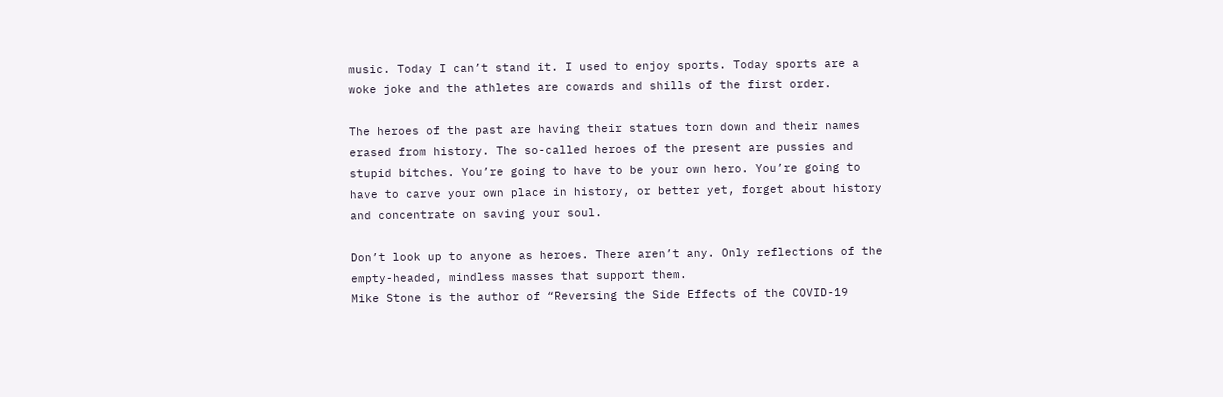music. Today I can’t stand it. I used to enjoy sports. Today sports are a woke joke and the athletes are cowards and shills of the first order.

The heroes of the past are having their statues torn down and their names erased from history. The so-called heroes of the present are pussies and stupid bitches. You’re going to have to be your own hero. You’re going to have to carve your own place in history, or better yet, forget about history and concentrate on saving your soul.

Don’t look up to anyone as heroes. There aren’t any. Only reflections of the empty-headed, mindless masses that support them.
Mike Stone is the author of “Reversing the Side Effects of the COVID-19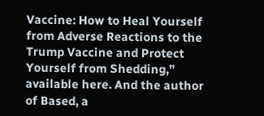Vaccine: How to Heal Yourself from Adverse Reactions to the Trump Vaccine and Protect Yourself from Shedding,” available here. And the author of Based, a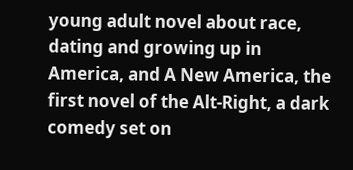young adult novel about race, dating and growing up in America, and A New America, the first novel of the Alt-Right, a dark comedy set on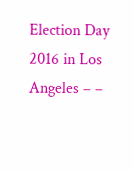Election Day 2016 in Los Angeles – –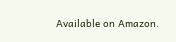Available on Amazon.